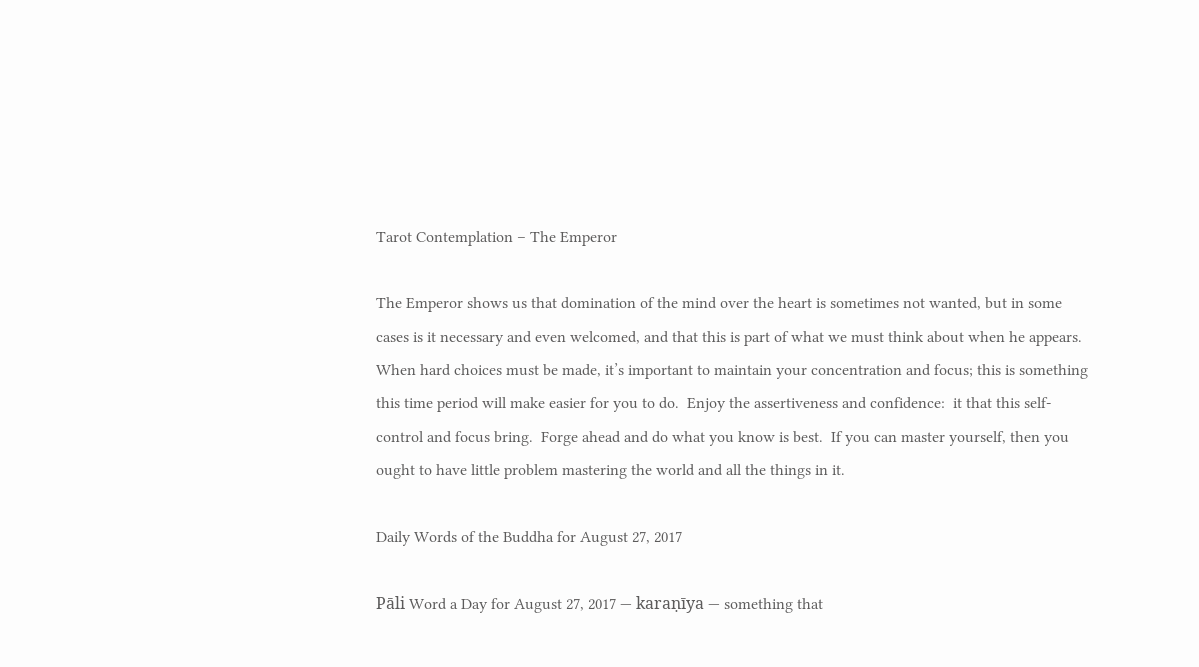Tarot Contemplation – The Emperor

The Emperor shows us that domination of the mind over the heart is sometimes not wanted, but in some cases is it necessary and even welcomed, and that this is part of what we must think about when he appears.  When hard choices must be made, it’s important to maintain your concentration and focus; this is something this time period will make easier for you to do.  Enjoy the assertiveness and confidence:  it that this self-control and focus bring.  Forge ahead and do what you know is best.  If you can master yourself, then you ought to have little problem mastering the world and all the things in it.

Daily Words of the Buddha for August 27, 2017

Pāli Word a Day for August 27, 2017 — karaṇīya — something that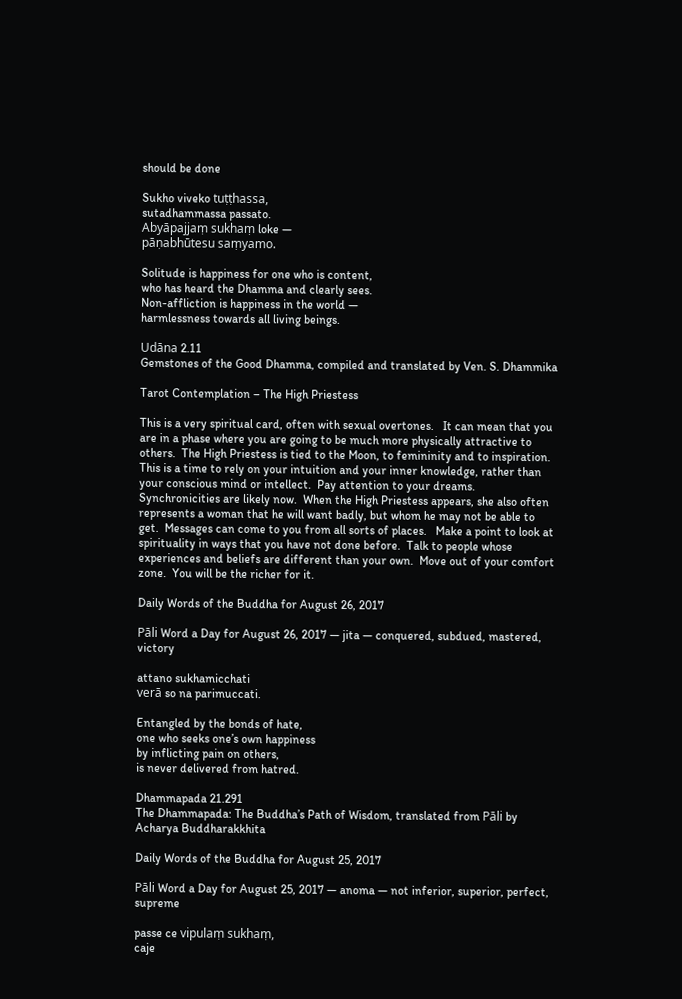should be done

Sukho viveko tuṭṭhassa,
sutadhammassa passato.
Abyāpajjaṃ sukhaṃ loke —
pāṇabhūtesu saṃyamo.

Solitude is happiness for one who is content,
who has heard the Dhamma and clearly sees.
Non-affliction is happiness in the world —
harmlessness towards all living beings.

Udāna 2.11
Gemstones of the Good Dhamma, compiled and translated by Ven. S. Dhammika

Tarot Contemplation – The High Priestess

This is a very spiritual card, often with sexual overtones.   It can mean that you are in a phase where you are going to be much more physically attractive to others.  The High Priestess is tied to the Moon, to femininity and to inspiration.  This is a time to rely on your intuition and your inner knowledge, rather than your conscious mind or intellect.  Pay attention to your dreams.  Synchronicities are likely now.  When the High Priestess appears, she also often represents a woman that he will want badly, but whom he may not be able to get.  Messages can come to you from all sorts of places.   Make a point to look at spirituality in ways that you have not done before.  Talk to people whose experiences and beliefs are different than your own.  Move out of your comfort zone.  You will be the richer for it.

Daily Words of the Buddha for August 26, 2017

Pāli Word a Day for August 26, 2017 — jita — conquered, subdued, mastered, victory

attano sukhamicchati
verā so na parimuccati.

Entangled by the bonds of hate,
one who seeks one’s own happiness
by inflicting pain on others,
is never delivered from hatred.

Dhammapada 21.291
The Dhammapada: The Buddha’s Path of Wisdom, translated from Pāli by Acharya Buddharakkhita

Daily Words of the Buddha for August 25, 2017

Pāli Word a Day for August 25, 2017 — anoma — not inferior, superior, perfect, supreme

passe ce vipulaṃ sukhaṃ,
caje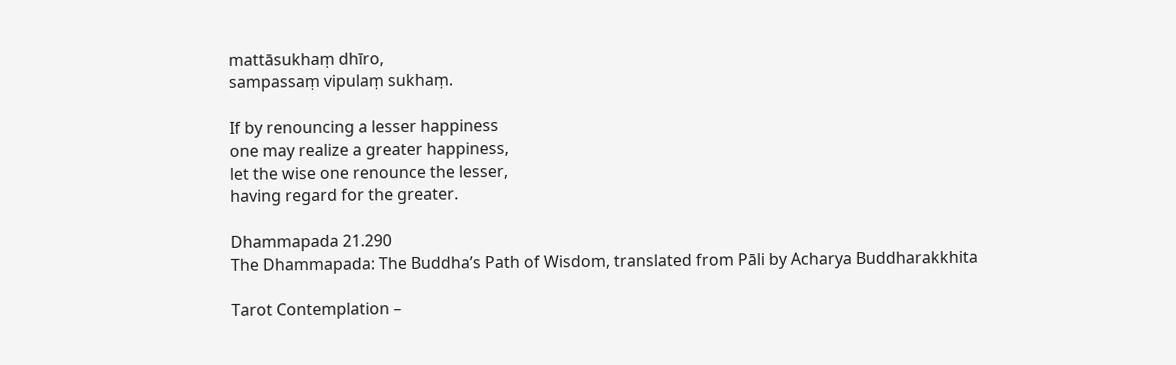mattāsukhaṃ dhīro,
sampassaṃ vipulaṃ sukhaṃ.

If by renouncing a lesser happiness
one may realize a greater happiness,
let the wise one renounce the lesser,
having regard for the greater.

Dhammapada 21.290
The Dhammapada: The Buddha’s Path of Wisdom, translated from Pāli by Acharya Buddharakkhita

Tarot Contemplation –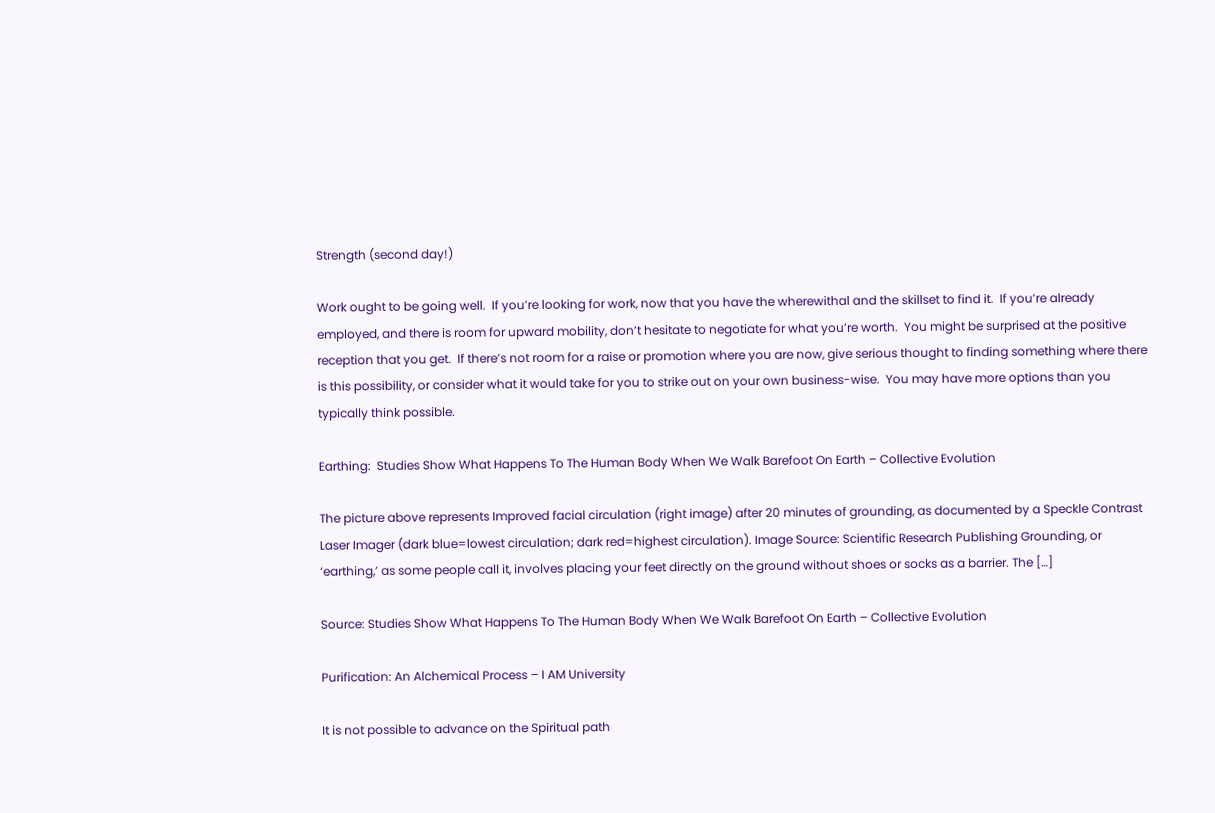Strength (second day!)

Work ought to be going well.  If you’re looking for work, now that you have the wherewithal and the skillset to find it.  If you’re already employed, and there is room for upward mobility, don’t hesitate to negotiate for what you’re worth.  You might be surprised at the positive reception that you get.  If there’s not room for a raise or promotion where you are now, give serious thought to finding something where there is this possibility, or consider what it would take for you to strike out on your own business-wise.  You may have more options than you typically think possible.

Earthing:  Studies Show What Happens To The Human Body When We Walk Barefoot On Earth – Collective Evolution

The picture above represents Improved facial circulation (right image) after 20 minutes of grounding, as documented by a Speckle Contrast Laser Imager (dark blue=lowest circulation; dark red=highest circulation). Image Source: Scientific Research Publishing Grounding, or ‘earthing,’ as some people call it, involves placing your feet directly on the ground without shoes or socks as a barrier. The […]

Source: Studies Show What Happens To The Human Body When We Walk Barefoot On Earth – Collective Evolution

Purification: An Alchemical Process – I AM University

It is not possible to advance on the Spiritual path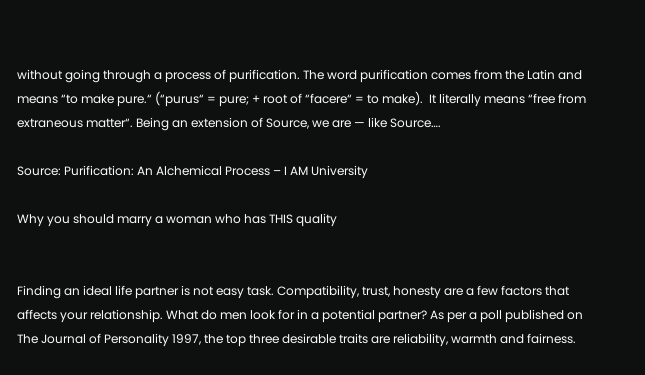without going through a process of purification. The word purification comes from the Latin and means “to make pure.“ (“purus“ = pure; + root of “facere“ = to make).  It literally means “free from extraneous matter“. Being an extension of Source, we are — like Source….

Source: Purification: An Alchemical Process – I AM University

Why you should marry a woman who has THIS quality


Finding an ideal life partner is not easy task. Compatibility, trust, honesty are a few factors that affects your relationship. What do men look for in a potential partner? As per a poll published on The Journal of Personality 1997, the top three desirable traits are reliability, warmth and fairness.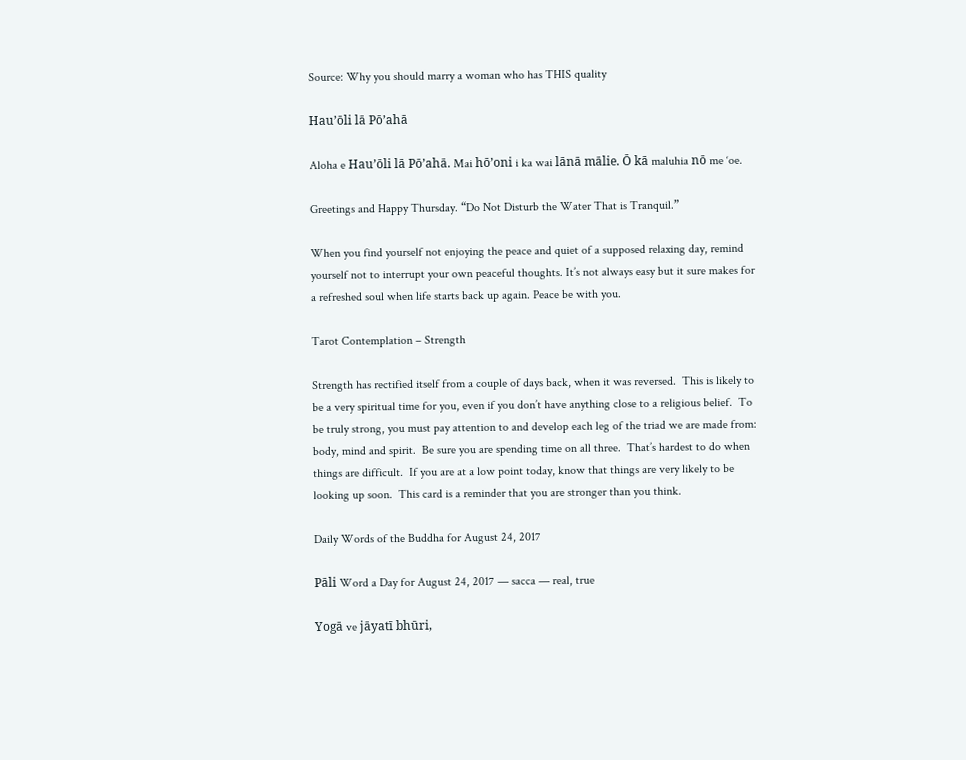Source: Why you should marry a woman who has THIS quality

Hau’ōli lā Pō’ahā

Aloha e Hau’ōli lā Pō’ahā. Mai hō’oni i ka wai lānā mālie. Ō kā maluhia nō me ‘oe.

Greetings and Happy Thursday. “Do Not Disturb the Water That is Tranquil.”

When you find yourself not enjoying the peace and quiet of a supposed relaxing day, remind yourself not to interrupt your own peaceful thoughts. It’s not always easy but it sure makes for a refreshed soul when life starts back up again. Peace be with you.

Tarot Contemplation – Strength

Strength has rectified itself from a couple of days back, when it was reversed.  This is likely to be a very spiritual time for you, even if you don’t have anything close to a religious belief.  To be truly strong, you must pay attention to and develop each leg of the triad we are made from:  body, mind and spirit.  Be sure you are spending time on all three.  That’s hardest to do when things are difficult.  If you are at a low point today, know that things are very likely to be looking up soon.  This card is a reminder that you are stronger than you think.

Daily Words of the Buddha for August 24, 2017

Pāli Word a Day for August 24, 2017 — sacca — real, true

Yogā ve jāyatī bhūri,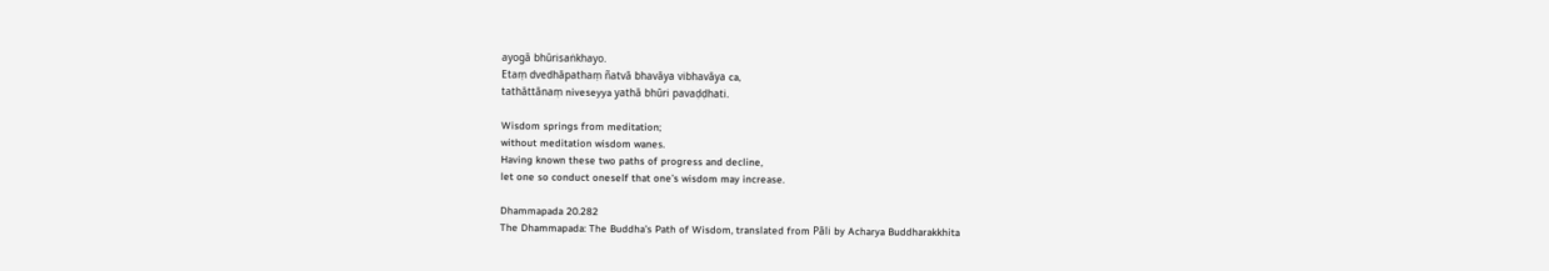ayogā bhūrisaṅkhayo.
Etaṃ dvedhāpathaṃ ñatvā bhavāya vibhavāya ca,
tathāttānaṃ niveseyya yathā bhūri pavaḍḍhati.

Wisdom springs from meditation;
without meditation wisdom wanes.
Having known these two paths of progress and decline,
let one so conduct oneself that one’s wisdom may increase.

Dhammapada 20.282
The Dhammapada: The Buddha’s Path of Wisdom, translated from Pāli by Acharya Buddharakkhita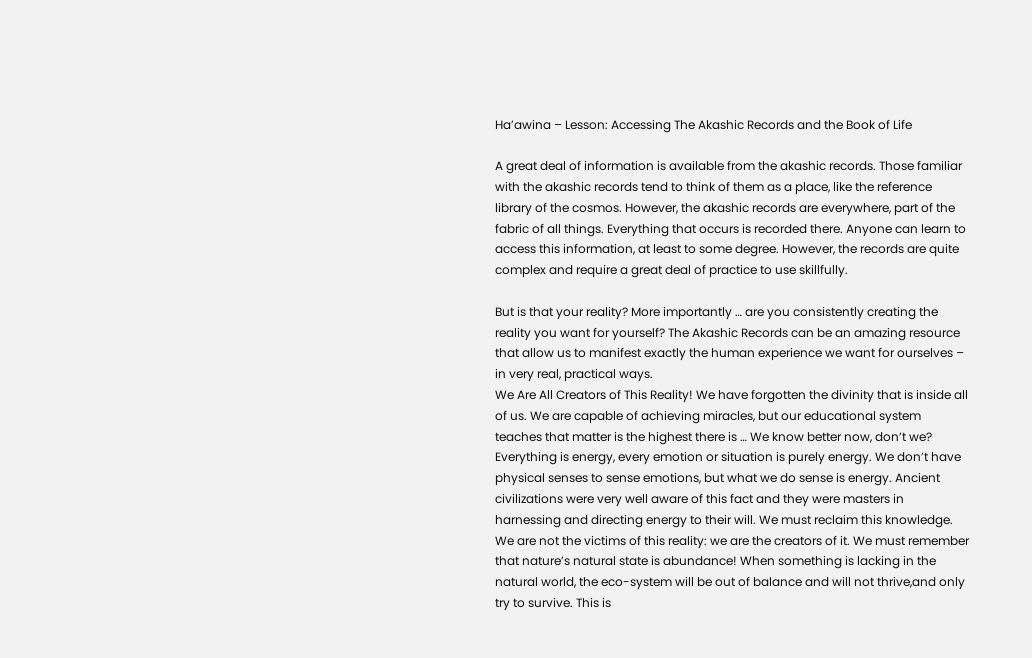Ha’awina – Lesson: Accessing The Akashic Records and the Book of Life

A great deal of information is available from the akashic records. Those familiar with the akashic records tend to think of them as a place, like the reference library of the cosmos. However, the akashic records are everywhere, part of the fabric of all things. Everything that occurs is recorded there. Anyone can learn to access this information, at least to some degree. However, the records are quite complex and require a great deal of practice to use skillfully.

But is that your reality? More importantly … are you consistently creating the reality you want for yourself? The Akashic Records can be an amazing resource that allow us to manifest exactly the human experience we want for ourselves – in very real, practical ways.
We Are All Creators of This Reality! We have forgotten the divinity that is inside all of us. We are capable of achieving miracles, but our educational system teaches that matter is the highest there is … We know better now, don’t we? Everything is energy, every emotion or situation is purely energy. We don’t have physical senses to sense emotions, but what we do sense is energy. Ancient civilizations were very well aware of this fact and they were masters in harnessing and directing energy to their will. We must reclaim this knowledge. We are not the victims of this reality: we are the creators of it. We must remember that nature’s natural state is abundance! When something is lacking in the natural world, the eco-system will be out of balance and will not thrive,and only try to survive. This is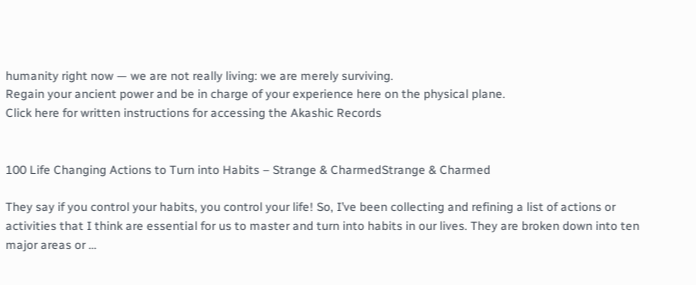humanity right now — we are not really living: we are merely surviving.
Regain your ancient power and be in charge of your experience here on the physical plane.
Click here for written instructions for accessing the Akashic Records


100 Life Changing Actions to Turn into Habits – Strange & CharmedStrange & Charmed

They say if you control your habits, you control your life! So, I’ve been collecting and refining a list of actions or activities that I think are essential for us to master and turn into habits in our lives. They are broken down into ten major areas or …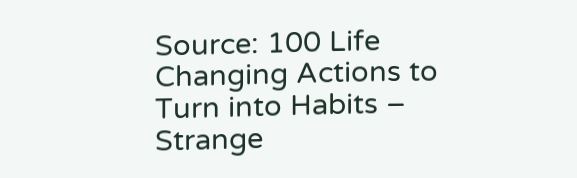Source: 100 Life Changing Actions to Turn into Habits – Strange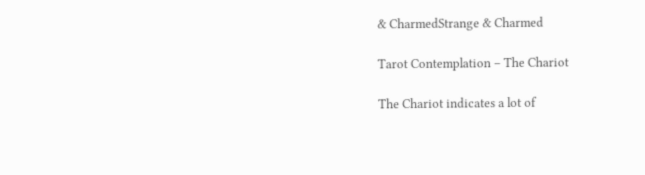& CharmedStrange & Charmed

Tarot Contemplation – The Chariot

The Chariot indicates a lot of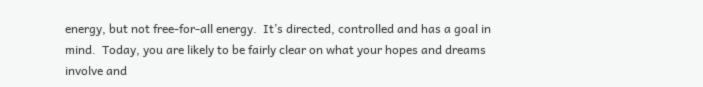energy, but not free-for-all energy.  It’s directed, controlled and has a goal in mind.  Today, you are likely to be fairly clear on what your hopes and dreams involve and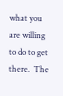what you are willing to do to get there.  The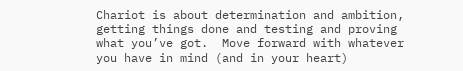Chariot is about determination and ambition, getting things done and testing and proving what you’ve got.  Move forward with whatever you have in mind (and in your heart)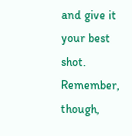and give it your best shot.  Remember, though,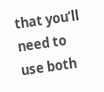that you’ll need to use both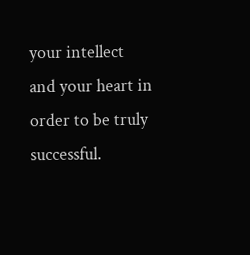your intellect and your heart in order to be truly successful.